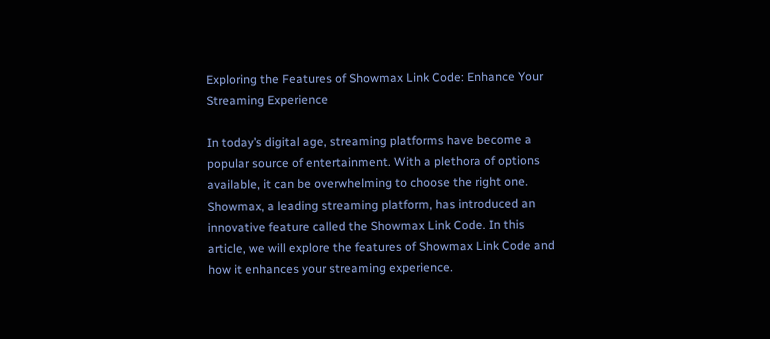Exploring the Features of Showmax Link Code: Enhance Your Streaming Experience

In today’s digital age, streaming platforms have become a popular source of entertainment. With a plethora of options available, it can be overwhelming to choose the right one. Showmax, a leading streaming platform, has introduced an innovative feature called the Showmax Link Code. In this article, we will explore the features of Showmax Link Code and how it enhances your streaming experience.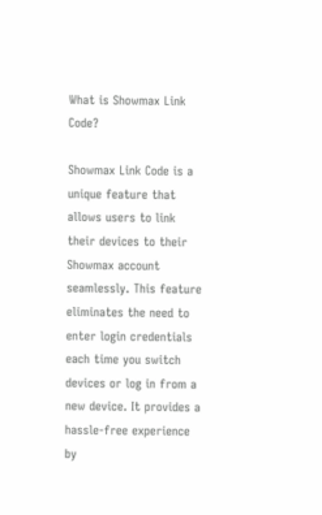What is Showmax Link Code?

Showmax Link Code is a unique feature that allows users to link their devices to their Showmax account seamlessly. This feature eliminates the need to enter login credentials each time you switch devices or log in from a new device. It provides a hassle-free experience by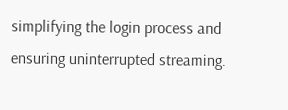simplifying the login process and ensuring uninterrupted streaming.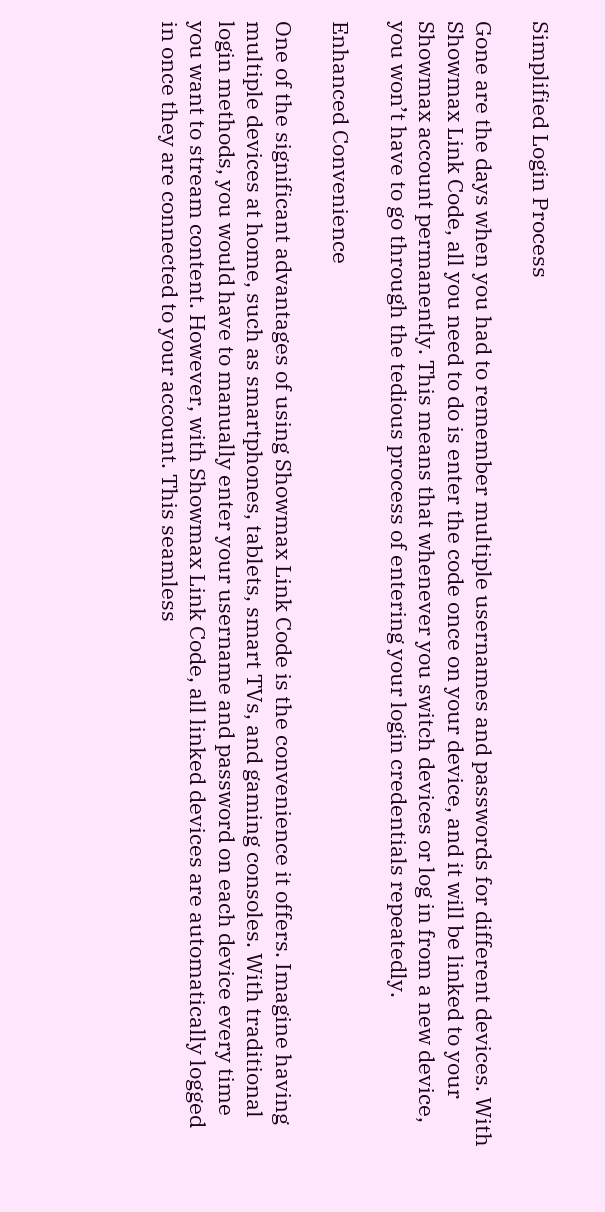Simplified Login Process

Gone are the days when you had to remember multiple usernames and passwords for different devices. With Showmax Link Code, all you need to do is enter the code once on your device, and it will be linked to your Showmax account permanently. This means that whenever you switch devices or log in from a new device, you won’t have to go through the tedious process of entering your login credentials repeatedly.

Enhanced Convenience

One of the significant advantages of using Showmax Link Code is the convenience it offers. Imagine having multiple devices at home, such as smartphones, tablets, smart TVs, and gaming consoles. With traditional login methods, you would have to manually enter your username and password on each device every time you want to stream content. However, with Showmax Link Code, all linked devices are automatically logged in once they are connected to your account. This seamless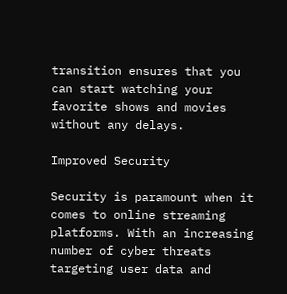transition ensures that you can start watching your favorite shows and movies without any delays.

Improved Security

Security is paramount when it comes to online streaming platforms. With an increasing number of cyber threats targeting user data and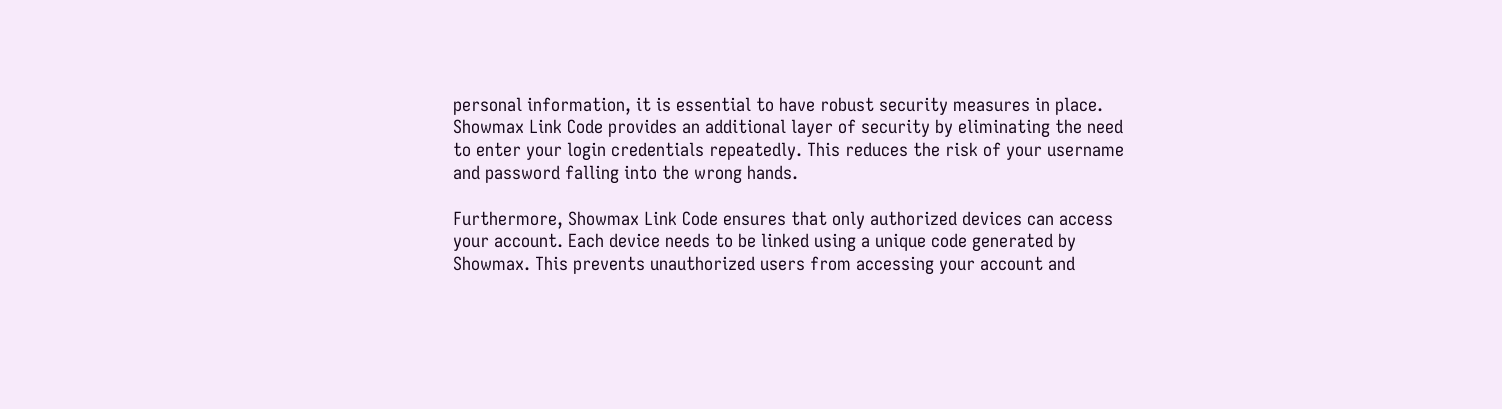personal information, it is essential to have robust security measures in place. Showmax Link Code provides an additional layer of security by eliminating the need to enter your login credentials repeatedly. This reduces the risk of your username and password falling into the wrong hands.

Furthermore, Showmax Link Code ensures that only authorized devices can access your account. Each device needs to be linked using a unique code generated by Showmax. This prevents unauthorized users from accessing your account and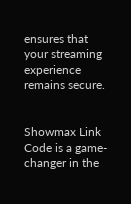ensures that your streaming experience remains secure.


Showmax Link Code is a game-changer in the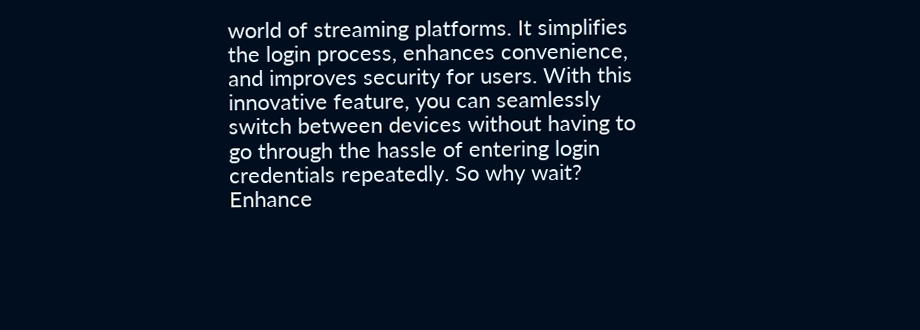world of streaming platforms. It simplifies the login process, enhances convenience, and improves security for users. With this innovative feature, you can seamlessly switch between devices without having to go through the hassle of entering login credentials repeatedly. So why wait? Enhance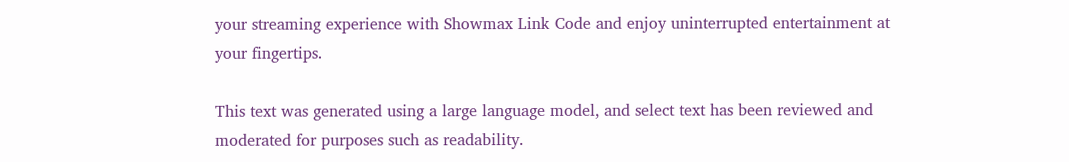your streaming experience with Showmax Link Code and enjoy uninterrupted entertainment at your fingertips.

This text was generated using a large language model, and select text has been reviewed and moderated for purposes such as readability.